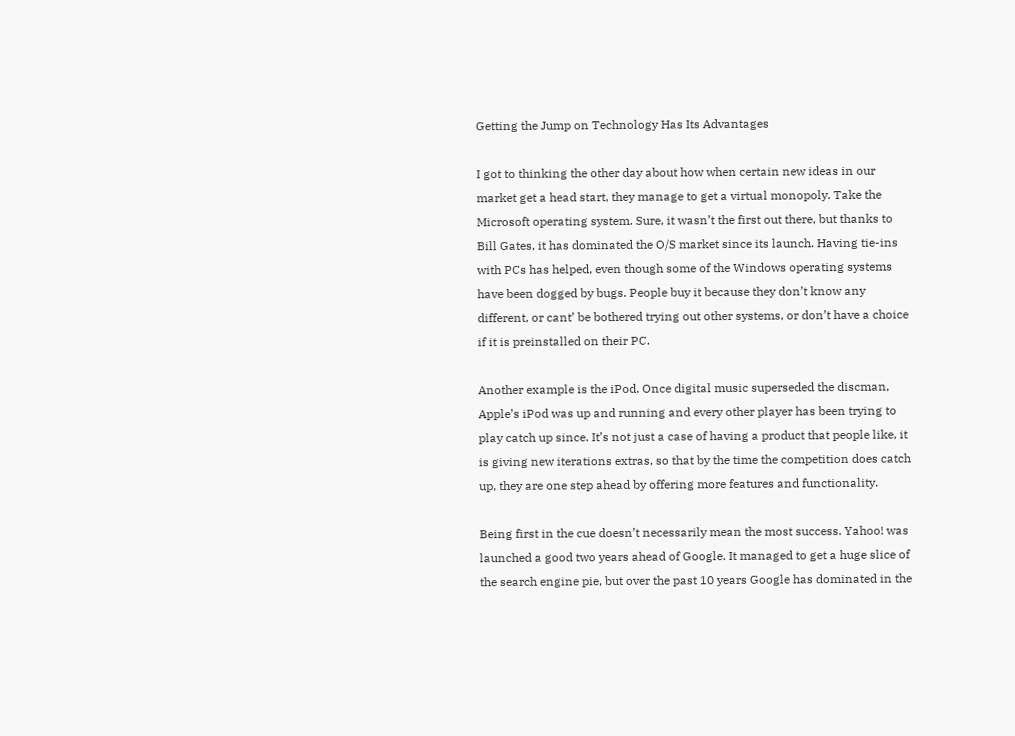Getting the Jump on Technology Has Its Advantages

I got to thinking the other day about how when certain new ideas in our market get a head start, they manage to get a virtual monopoly. Take the Microsoft operating system. Sure, it wasn’t the first out there, but thanks to Bill Gates, it has dominated the O/S market since its launch. Having tie-ins with PCs has helped, even though some of the Windows operating systems have been dogged by bugs. People buy it because they don’t know any different, or cant’ be bothered trying out other systems, or don’t have a choice if it is preinstalled on their PC.

Another example is the iPod. Once digital music superseded the discman, Apple’s iPod was up and running and every other player has been trying to play catch up since. It’s not just a case of having a product that people like, it is giving new iterations extras, so that by the time the competition does catch up, they are one step ahead by offering more features and functionality.

Being first in the cue doesn’t necessarily mean the most success. Yahoo! was launched a good two years ahead of Google. It managed to get a huge slice of the search engine pie, but over the past 10 years Google has dominated in the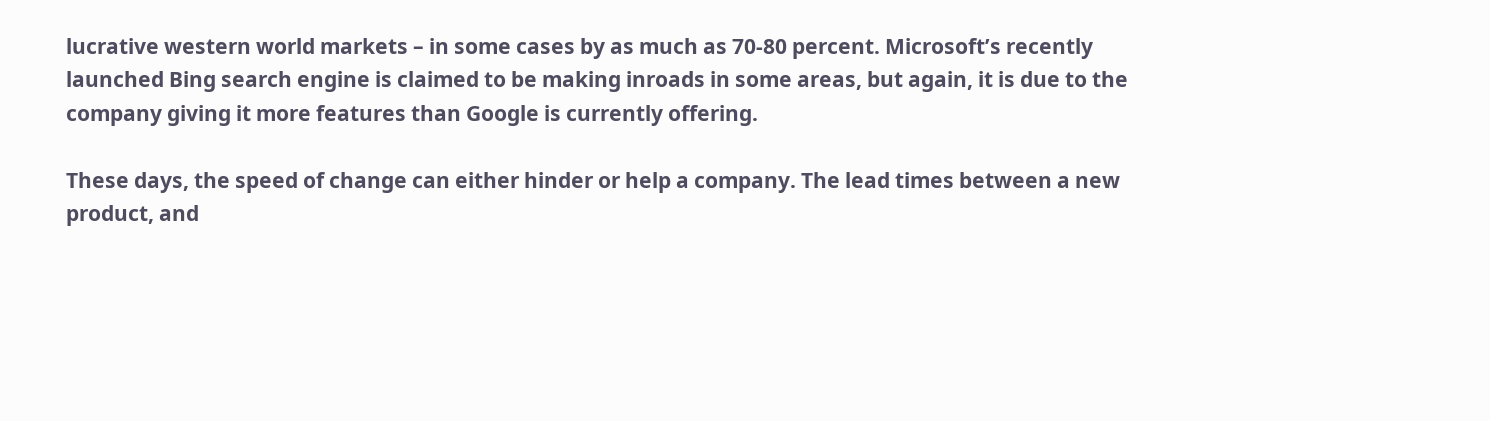lucrative western world markets – in some cases by as much as 70-80 percent. Microsoft’s recently launched Bing search engine is claimed to be making inroads in some areas, but again, it is due to the company giving it more features than Google is currently offering.

These days, the speed of change can either hinder or help a company. The lead times between a new product, and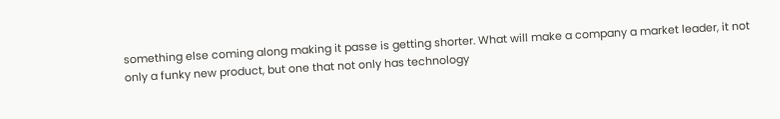something else coming along making it passe is getting shorter. What will make a company a market leader, it not only a funky new product, but one that not only has technology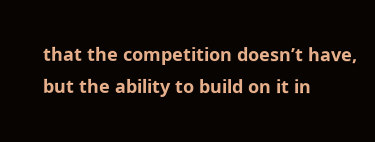that the competition doesn’t have, but the ability to build on it in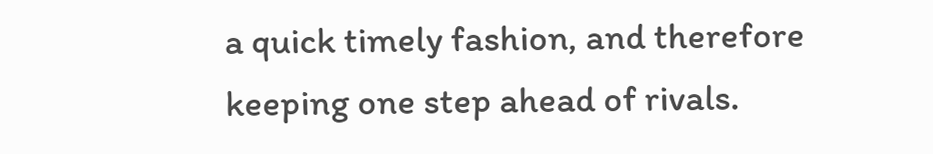a quick timely fashion, and therefore keeping one step ahead of rivals.